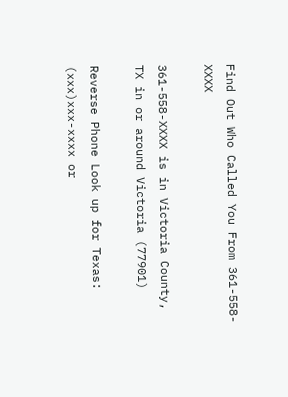Find Out Who Called You From 361-558-XXXX

361-558-XXXX is in Victoria County, TX in or around Victoria (77901)

Reverse Phone Look up for Texas:
(xxx)xxx-xxxx or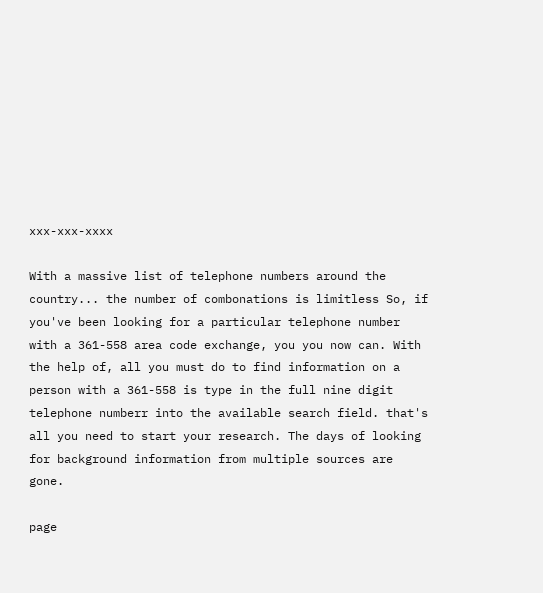xxx-xxx-xxxx

With a massive list of telephone numbers around the country... the number of combonations is limitless So, if you've been looking for a particular telephone number with a 361-558 area code exchange, you you now can. With the help of, all you must do to find information on a person with a 361-558 is type in the full nine digit telephone numberr into the available search field. that's all you need to start your research. The days of looking for background information from multiple sources are gone.

page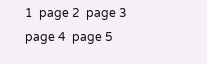1  page 2  page 3  page 4  page 5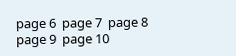page 6  page 7  page 8  page 9  page 10